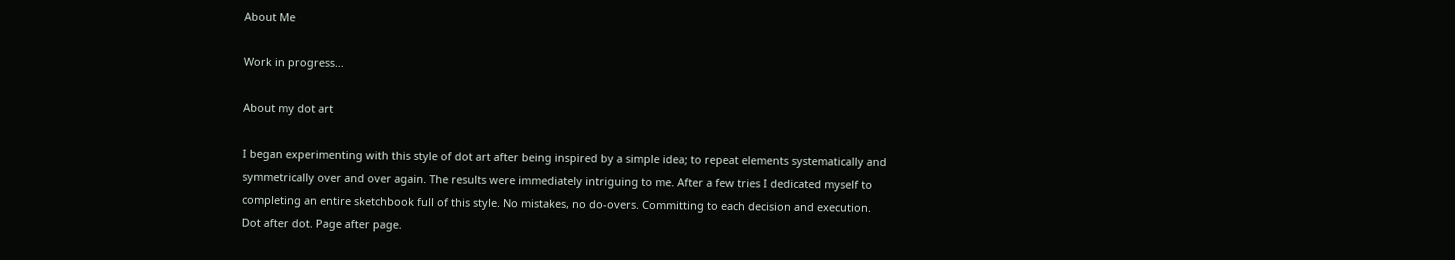About Me

Work in progress...

About my dot art

I began experimenting with this style of dot art after being inspired by a simple idea; to repeat elements systematically and symmetrically over and over again. The results were immediately intriguing to me. After a few tries I dedicated myself to completing an entire sketchbook full of this style. No mistakes, no do-overs. Committing to each decision and execution. Dot after dot. Page after page.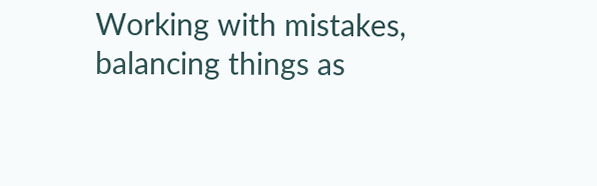Working with mistakes, balancing things as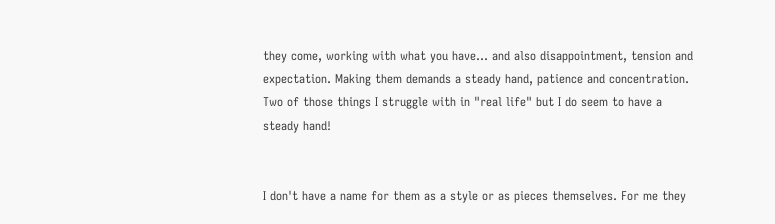they come, working with what you have... and also disappointment, tension and expectation. Making them demands a steady hand, patience and concentration. Two of those things I struggle with in "real life" but I do seem to have a steady hand!


I don't have a name for them as a style or as pieces themselves. For me they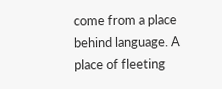come from a place behind language. A place of fleeting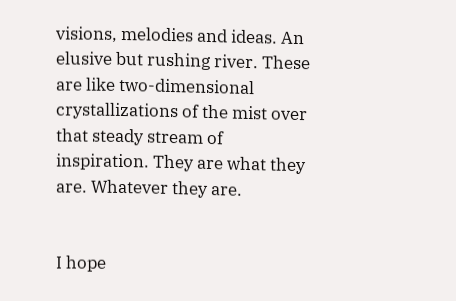visions, melodies and ideas. An elusive but rushing river. These are like two-dimensional crystallizations of the mist over that steady stream of inspiration. They are what they are. Whatever they are.


I hope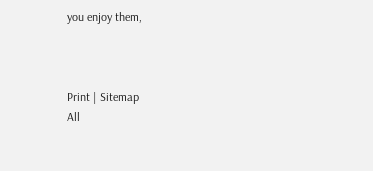you enjoy them,



Print | Sitemap
All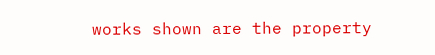works shown are the property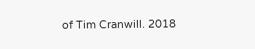of Tim Cranwill. 2018